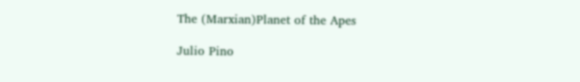The (Marxian)Planet of the Apes

Julio Pino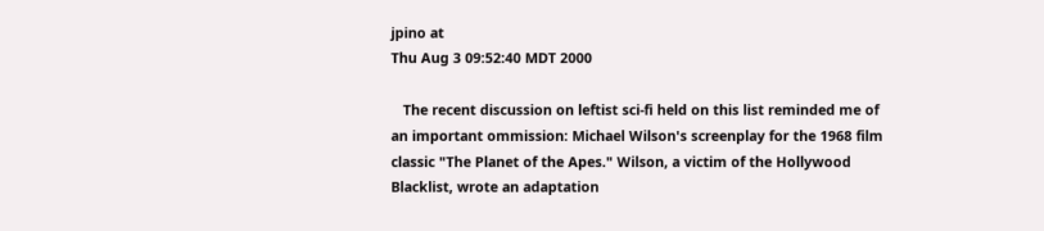jpino at
Thu Aug 3 09:52:40 MDT 2000

   The recent discussion on leftist sci-fi held on this list reminded me of
an important ommission: Michael Wilson's screenplay for the 1968 film
classic "The Planet of the Apes." Wilson, a victim of the Hollywood
Blacklist, wrote an adaptation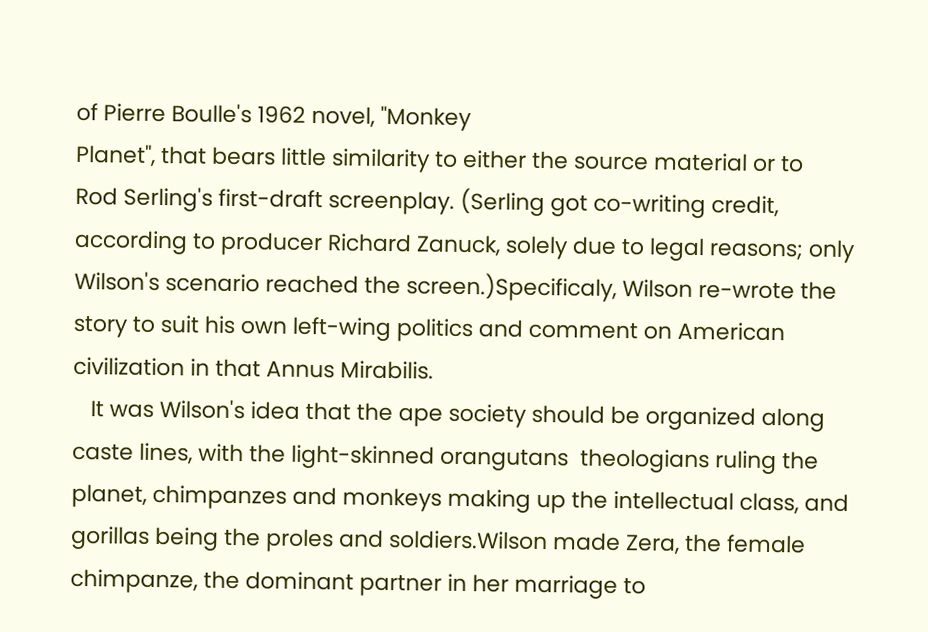of Pierre Boulle's 1962 novel, "Monkey
Planet", that bears little similarity to either the source material or to
Rod Serling's first-draft screenplay. (Serling got co-writing credit,
according to producer Richard Zanuck, solely due to legal reasons; only
Wilson's scenario reached the screen.)Specificaly, Wilson re-wrote the
story to suit his own left-wing politics and comment on American
civilization in that Annus Mirabilis.
   It was Wilson's idea that the ape society should be organized along
caste lines, with the light-skinned orangutans  theologians ruling the
planet, chimpanzes and monkeys making up the intellectual class, and
gorillas being the proles and soldiers.Wilson made Zera, the female
chimpanze, the dominant partner in her marriage to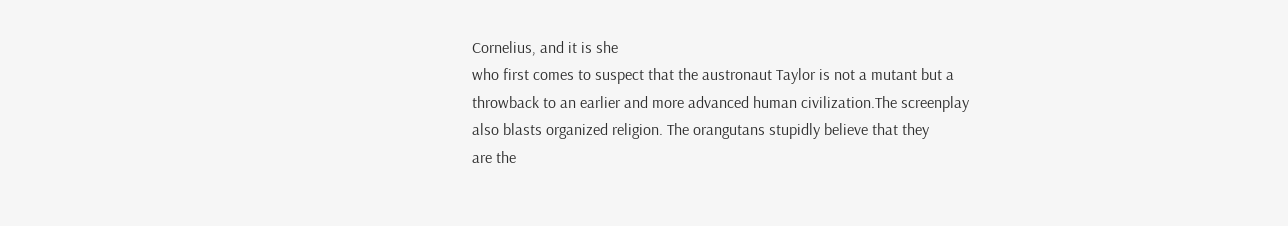Cornelius, and it is she
who first comes to suspect that the austronaut Taylor is not a mutant but a
throwback to an earlier and more advanced human civilization.The screenplay
also blasts organized religion. The orangutans stupidly believe that they
are the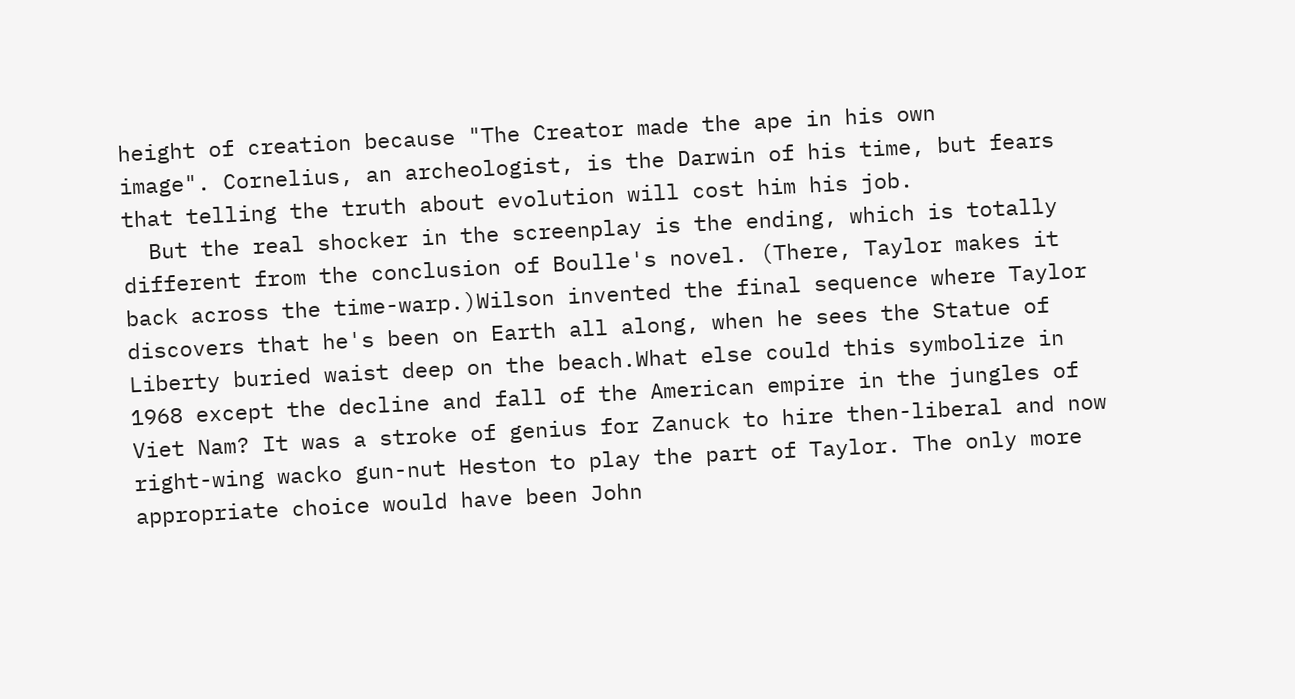height of creation because "The Creator made the ape in his own
image". Cornelius, an archeologist, is the Darwin of his time, but fears
that telling the truth about evolution will cost him his job.
  But the real shocker in the screenplay is the ending, which is totally
different from the conclusion of Boulle's novel. (There, Taylor makes it
back across the time-warp.)Wilson invented the final sequence where Taylor
discovers that he's been on Earth all along, when he sees the Statue of
Liberty buried waist deep on the beach.What else could this symbolize in
1968 except the decline and fall of the American empire in the jungles of
Viet Nam? It was a stroke of genius for Zanuck to hire then-liberal and now
right-wing wacko gun-nut Heston to play the part of Taylor. The only more
appropriate choice would have been John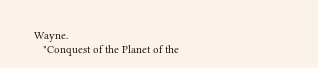Wayne.
   "Conquest of the Planet of the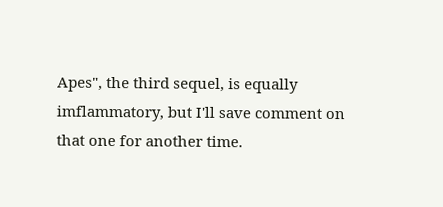Apes", the third sequel, is equally
imflammatory, but I'll save comment on that one for another time.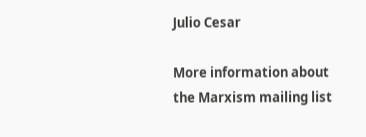Julio Cesar

More information about the Marxism mailing list